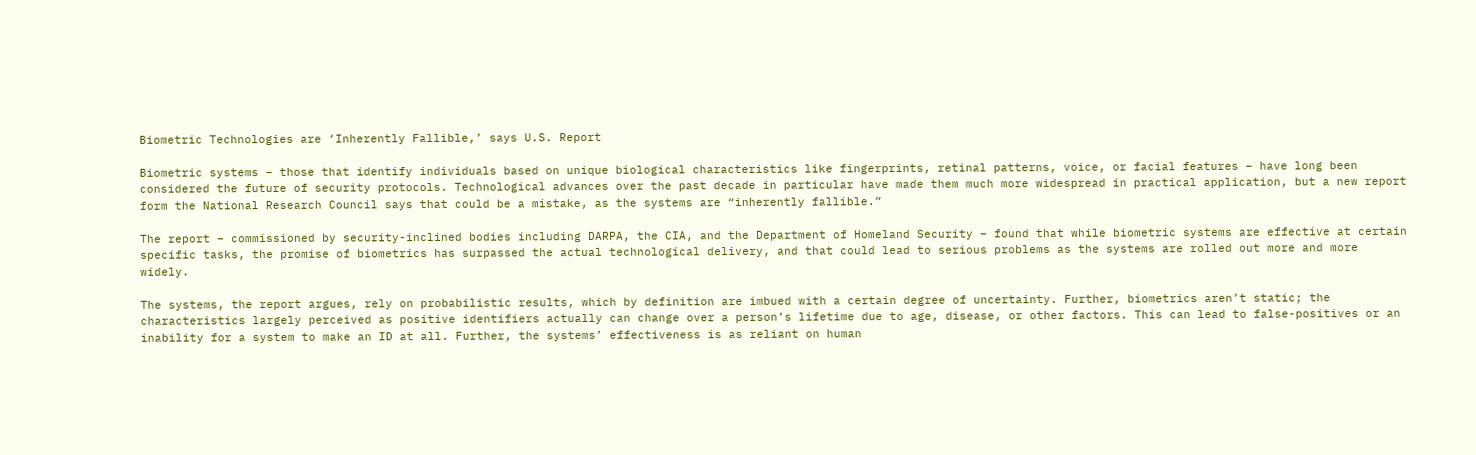Biometric Technologies are ‘Inherently Fallible,’ says U.S. Report

Biometric systems – those that identify individuals based on unique biological characteristics like fingerprints, retinal patterns, voice, or facial features – have long been considered the future of security protocols. Technological advances over the past decade in particular have made them much more widespread in practical application, but a new report form the National Research Council says that could be a mistake, as the systems are “inherently fallible.”

The report – commissioned by security-inclined bodies including DARPA, the CIA, and the Department of Homeland Security – found that while biometric systems are effective at certain specific tasks, the promise of biometrics has surpassed the actual technological delivery, and that could lead to serious problems as the systems are rolled out more and more widely.

The systems, the report argues, rely on probabilistic results, which by definition are imbued with a certain degree of uncertainty. Further, biometrics aren’t static; the characteristics largely perceived as positive identifiers actually can change over a person’s lifetime due to age, disease, or other factors. This can lead to false-positives or an inability for a system to make an ID at all. Further, the systems’ effectiveness is as reliant on human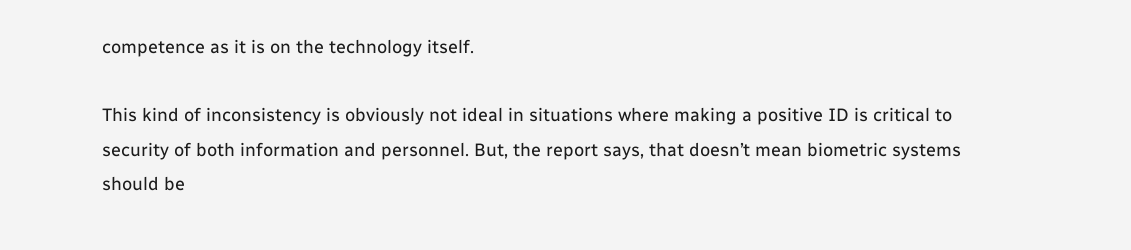competence as it is on the technology itself.

This kind of inconsistency is obviously not ideal in situations where making a positive ID is critical to security of both information and personnel. But, the report says, that doesn’t mean biometric systems should be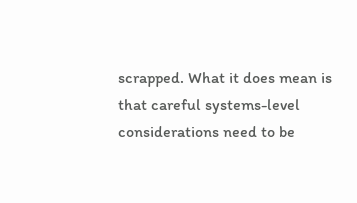scrapped. What it does mean is that careful systems-level considerations need to be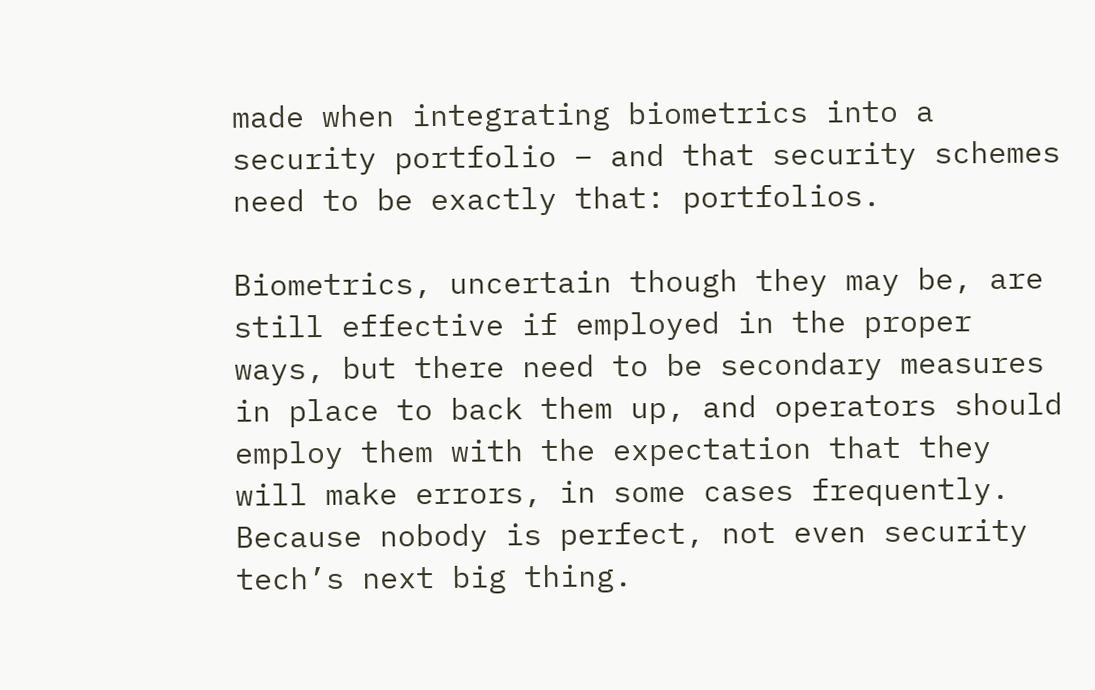made when integrating biometrics into a security portfolio – and that security schemes need to be exactly that: portfolios.

Biometrics, uncertain though they may be, are still effective if employed in the proper ways, but there need to be secondary measures in place to back them up, and operators should employ them with the expectation that they will make errors, in some cases frequently. Because nobody is perfect, not even security tech’s next big thing.